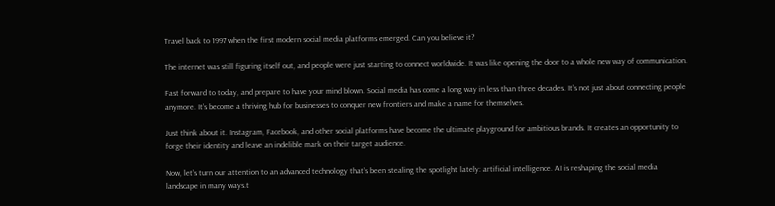Travel back to 1997 when the first modern social media platforms emerged. Can you believe it?

The internet was still figuring itself out, and people were just starting to connect worldwide. It was like opening the door to a whole new way of communication.

Fast forward to today, and prepare to have your mind blown. Social media has come a long way in less than three decades. It’s not just about connecting people anymore. It’s become a thriving hub for businesses to conquer new frontiers and make a name for themselves.

Just think about it. Instagram, Facebook, and other social platforms have become the ultimate playground for ambitious brands. It creates an opportunity to forge their identity and leave an indelible mark on their target audience.

Now, let’s turn our attention to an advanced technology that’s been stealing the spotlight lately: artificial intelligence. AI is reshaping the social media landscape in many ways.t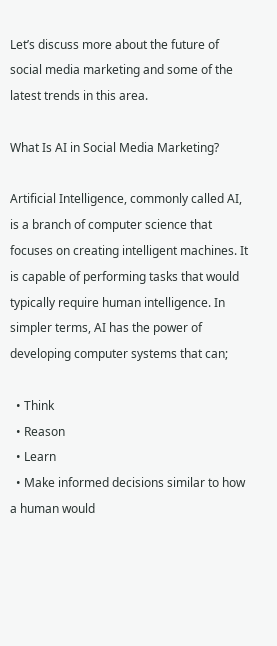Let’s discuss more about the future of social media marketing and some of the latest trends in this area.

What Is AI in Social Media Marketing?

Artificial Intelligence, commonly called AI, is a branch of computer science that focuses on creating intelligent machines. It is capable of performing tasks that would typically require human intelligence. In simpler terms, AI has the power of developing computer systems that can;

  • Think
  • Reason
  • Learn
  • Make informed decisions similar to how a human would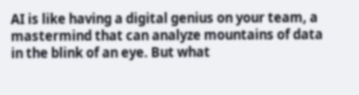AI is like having a digital genius on your team, a mastermind that can analyze mountains of data in the blink of an eye. But what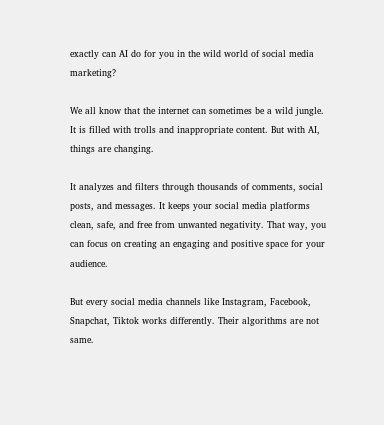exactly can AI do for you in the wild world of social media marketing?

We all know that the internet can sometimes be a wild jungle. It is filled with trolls and inappropriate content. But with AI, things are changing.

It analyzes and filters through thousands of comments, social posts, and messages. It keeps your social media platforms clean, safe, and free from unwanted negativity. That way, you can focus on creating an engaging and positive space for your audience.

But every social media channels like Instagram, Facebook, Snapchat, Tiktok works differently. Their algorithms are not same.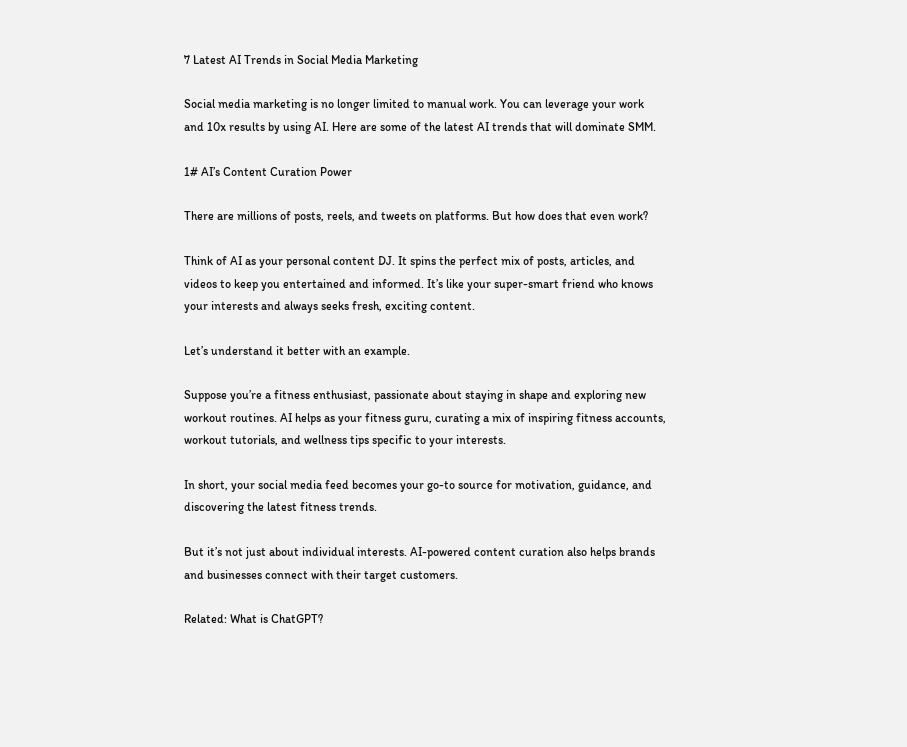7 Latest AI Trends in Social Media Marketing

Social media marketing is no longer limited to manual work. You can leverage your work and 10x results by using AI. Here are some of the latest AI trends that will dominate SMM.

1# AI’s Content Curation Power

There are millions of posts, reels, and tweets on platforms. But how does that even work?

Think of AI as your personal content DJ. It spins the perfect mix of posts, articles, and videos to keep you entertained and informed. It’s like your super-smart friend who knows your interests and always seeks fresh, exciting content.

Let’s understand it better with an example.

Suppose you’re a fitness enthusiast, passionate about staying in shape and exploring new workout routines. AI helps as your fitness guru, curating a mix of inspiring fitness accounts, workout tutorials, and wellness tips specific to your interests.

In short, your social media feed becomes your go-to source for motivation, guidance, and discovering the latest fitness trends.

But it’s not just about individual interests. AI-powered content curation also helps brands and businesses connect with their target customers.

Related: What is ChatGPT?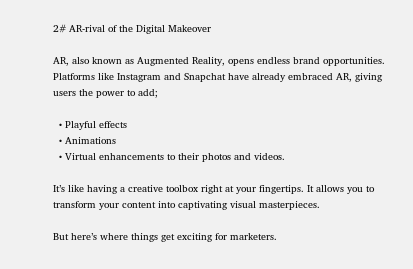2# AR-rival of the Digital Makeover

AR, also known as Augmented Reality, opens endless brand opportunities. Platforms like Instagram and Snapchat have already embraced AR, giving users the power to add;

  • Playful effects
  • Animations
  • Virtual enhancements to their photos and videos.

It’s like having a creative toolbox right at your fingertips. It allows you to transform your content into captivating visual masterpieces.

But here’s where things get exciting for marketers.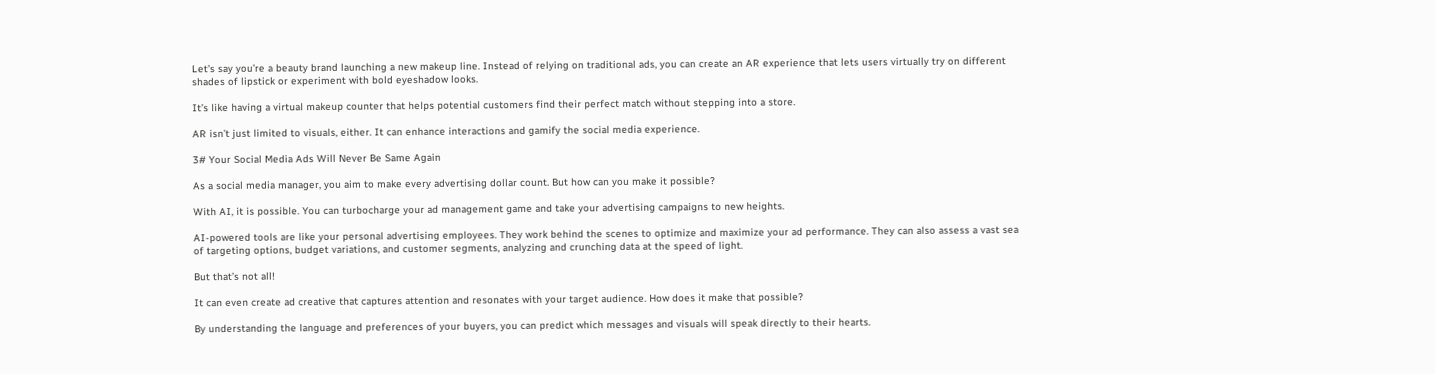Let’s say you’re a beauty brand launching a new makeup line. Instead of relying on traditional ads, you can create an AR experience that lets users virtually try on different shades of lipstick or experiment with bold eyeshadow looks.

It’s like having a virtual makeup counter that helps potential customers find their perfect match without stepping into a store.

AR isn’t just limited to visuals, either. It can enhance interactions and gamify the social media experience.

3# Your Social Media Ads Will Never Be Same Again

As a social media manager, you aim to make every advertising dollar count. But how can you make it possible?

With AI, it is possible. You can turbocharge your ad management game and take your advertising campaigns to new heights.

AI-powered tools are like your personal advertising employees. They work behind the scenes to optimize and maximize your ad performance. They can also assess a vast sea of targeting options, budget variations, and customer segments, analyzing and crunching data at the speed of light.

But that’s not all!

It can even create ad creative that captures attention and resonates with your target audience. How does it make that possible?

By understanding the language and preferences of your buyers, you can predict which messages and visuals will speak directly to their hearts.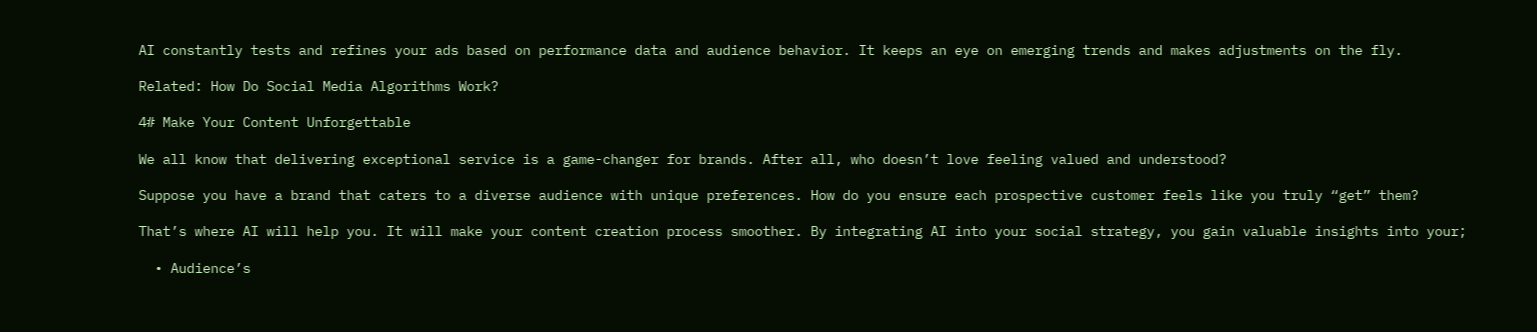AI constantly tests and refines your ads based on performance data and audience behavior. It keeps an eye on emerging trends and makes adjustments on the fly.

Related: How Do Social Media Algorithms Work?

4# Make Your Content Unforgettable

We all know that delivering exceptional service is a game-changer for brands. After all, who doesn’t love feeling valued and understood?

Suppose you have a brand that caters to a diverse audience with unique preferences. How do you ensure each prospective customer feels like you truly “get” them?

That’s where AI will help you. It will make your content creation process smoother. By integrating AI into your social strategy, you gain valuable insights into your;

  • Audience’s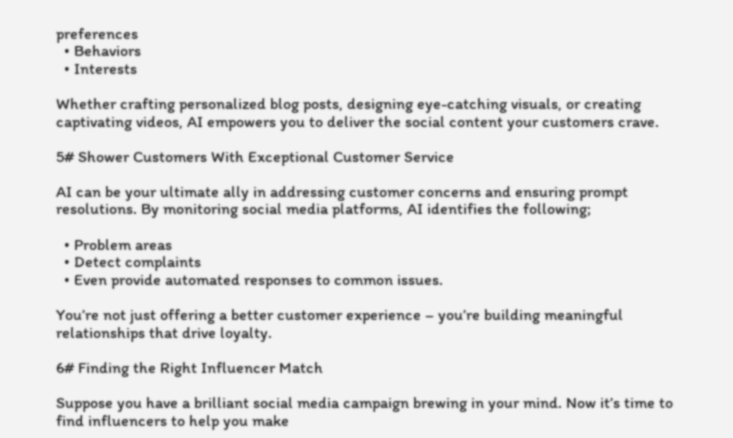preferences
  • Behaviors
  • Interests

Whether crafting personalized blog posts, designing eye-catching visuals, or creating captivating videos, AI empowers you to deliver the social content your customers crave.

5# Shower Customers With Exceptional Customer Service

AI can be your ultimate ally in addressing customer concerns and ensuring prompt resolutions. By monitoring social media platforms, AI identifies the following;

  • Problem areas
  • Detect complaints
  • Even provide automated responses to common issues.

You’re not just offering a better customer experience – you’re building meaningful relationships that drive loyalty.

6# Finding the Right Influencer Match

Suppose you have a brilliant social media campaign brewing in your mind. Now it’s time to find influencers to help you make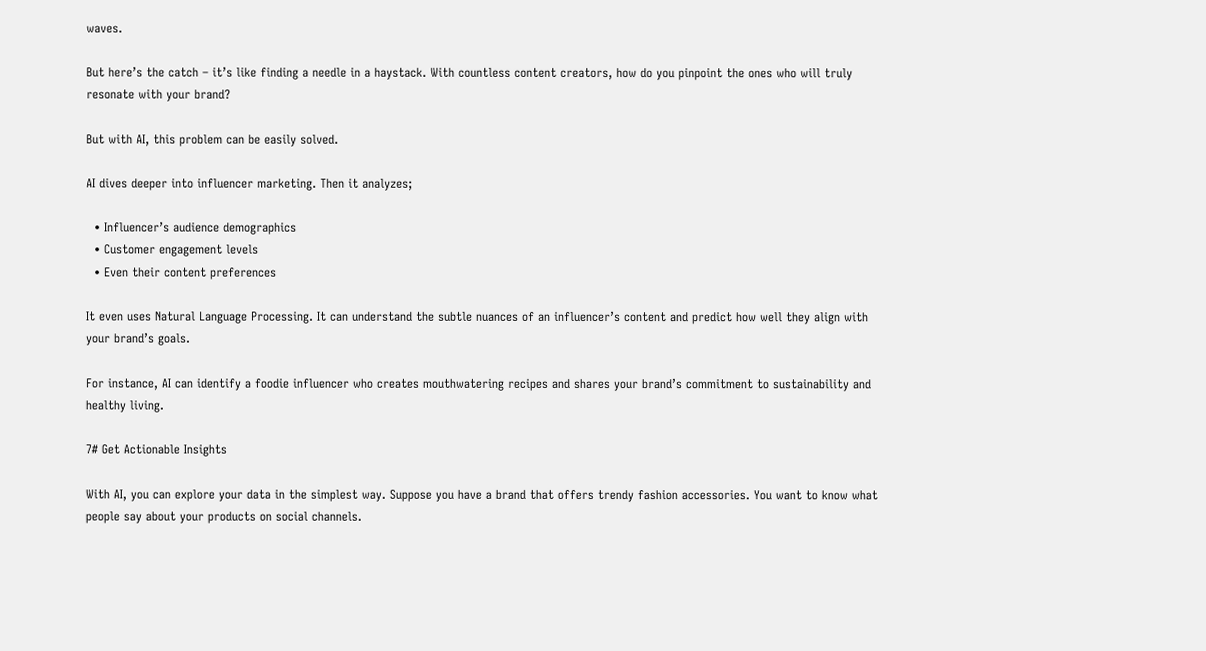waves.

But here’s the catch – it’s like finding a needle in a haystack. With countless content creators, how do you pinpoint the ones who will truly resonate with your brand?

But with AI, this problem can be easily solved.

AI dives deeper into influencer marketing. Then it analyzes;

  • Influencer’s audience demographics
  • Customer engagement levels
  • Even their content preferences

It even uses Natural Language Processing. It can understand the subtle nuances of an influencer’s content and predict how well they align with your brand’s goals.

For instance, AI can identify a foodie influencer who creates mouthwatering recipes and shares your brand’s commitment to sustainability and healthy living.

7# Get Actionable Insights

With AI, you can explore your data in the simplest way. Suppose you have a brand that offers trendy fashion accessories. You want to know what people say about your products on social channels.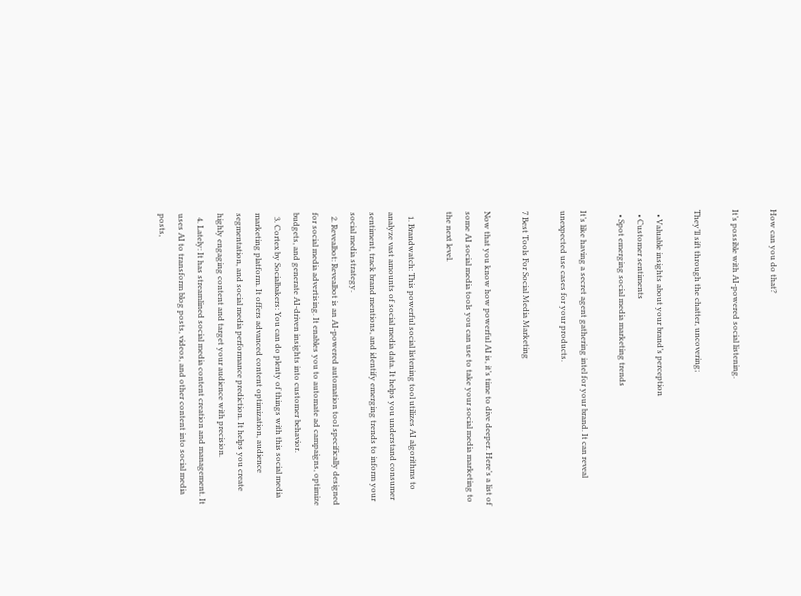How can you do that?

It’s possible with AI-powered social listening.

They’ll sift through the chatter, uncovering;

  • Valuable insights about your brand’s perception
  • Customer sentiments
  • Spot emerging social media marketing trends

It’s like having a secret agent gathering intel for your brand. It can reveal unexpected use cases for your products.

7 Best Tools For Social Media Marketing

Now that you know how powerful AI is, it’s time to dive deeper. Here’s a list of some AI social media tools you can use to take your social media marketing to the next level.

  1. Brandwatch: This powerful social listening tool utilizes AI algorithms to analyze vast amounts of social media data. It helps you understand consumer sentiment, track brand mentions, and identify emerging trends to inform your social media strategy.
  2. Revealbot: Revealbot is an AI-powered automation tool specifically designed for social media advertising. It enables you to automate ad campaigns, optimize budgets, and generate AI-driven insights into customer behavior.
  3. Cortex by Socialbakers: You can do plenty of things with this social media marketing platform. It offers advanced content optimization, audience segmentation, and social media performance prediction. It helps you create highly engaging content and target your audience with precision.
  4. Lately: It has streamlined social media content creation and management. It uses AI to transform blog posts, videos, and other content into social media posts,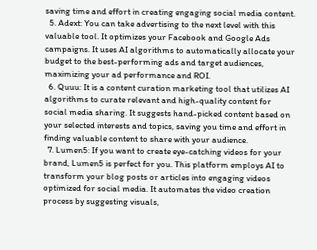saving time and effort in creating engaging social media content.
  5. Adext: You can take advertising to the next level with this valuable tool. It optimizes your Facebook and Google Ads campaigns. It uses AI algorithms to automatically allocate your budget to the best-performing ads and target audiences, maximizing your ad performance and ROI.
  6. Quuu: It is a content curation marketing tool that utilizes AI algorithms to curate relevant and high-quality content for social media sharing. It suggests hand-picked content based on your selected interests and topics, saving you time and effort in finding valuable content to share with your audience.
  7. Lumen5: If you want to create eye-catching videos for your brand, Lumen5 is perfect for you. This platform employs AI to transform your blog posts or articles into engaging videos optimized for social media. It automates the video creation process by suggesting visuals,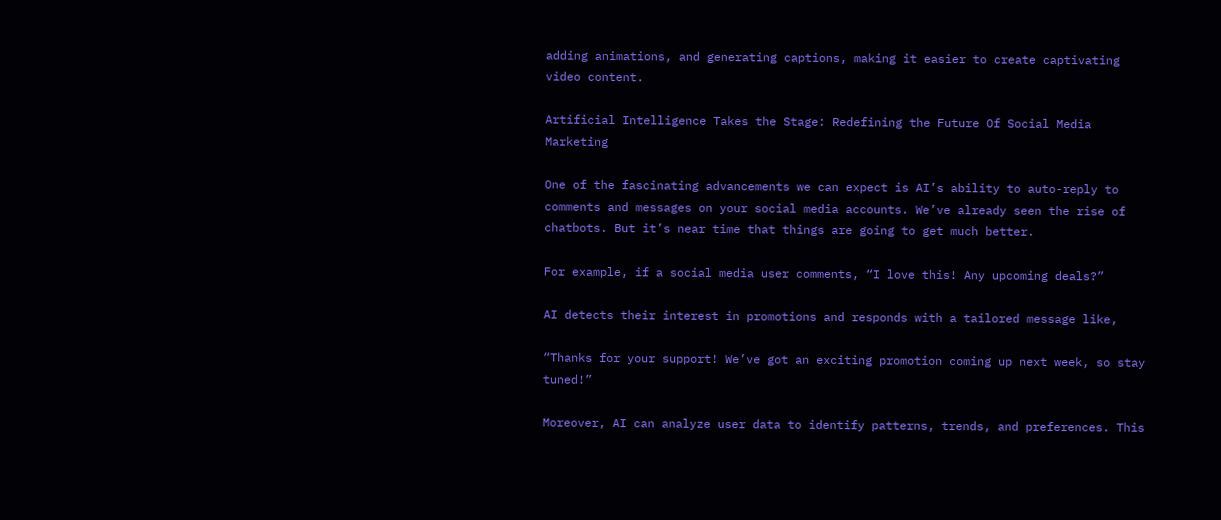adding animations, and generating captions, making it easier to create captivating video content.

Artificial Intelligence Takes the Stage: Redefining the Future Of Social Media Marketing

One of the fascinating advancements we can expect is AI’s ability to auto-reply to comments and messages on your social media accounts. We’ve already seen the rise of chatbots. But it’s near time that things are going to get much better.

For example, if a social media user comments, “I love this! Any upcoming deals?”

AI detects their interest in promotions and responds with a tailored message like,

“Thanks for your support! We’ve got an exciting promotion coming up next week, so stay tuned!”

Moreover, AI can analyze user data to identify patterns, trends, and preferences. This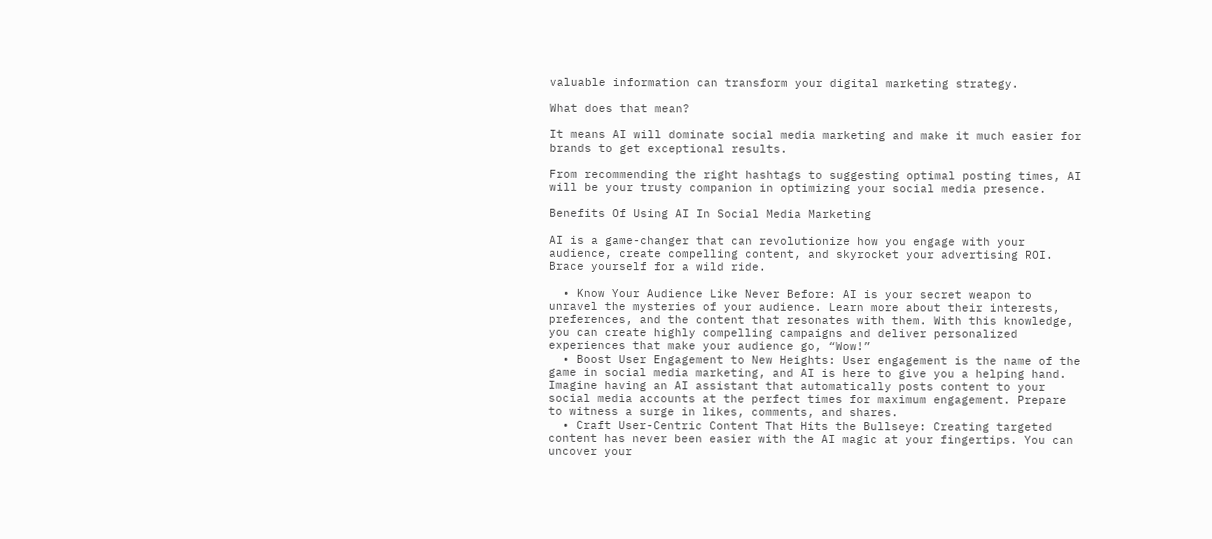valuable information can transform your digital marketing strategy.

What does that mean?

It means AI will dominate social media marketing and make it much easier for brands to get exceptional results.

From recommending the right hashtags to suggesting optimal posting times, AI will be your trusty companion in optimizing your social media presence.

Benefits Of Using AI In Social Media Marketing

AI is a game-changer that can revolutionize how you engage with your audience, create compelling content, and skyrocket your advertising ROI. Brace yourself for a wild ride.

  • Know Your Audience Like Never Before: AI is your secret weapon to unravel the mysteries of your audience. Learn more about their interests, preferences, and the content that resonates with them. With this knowledge, you can create highly compelling campaigns and deliver personalized experiences that make your audience go, “Wow!”
  • Boost User Engagement to New Heights: User engagement is the name of the game in social media marketing, and AI is here to give you a helping hand. Imagine having an AI assistant that automatically posts content to your social media accounts at the perfect times for maximum engagement. Prepare to witness a surge in likes, comments, and shares.
  • Craft User-Centric Content That Hits the Bullseye: Creating targeted content has never been easier with the AI magic at your fingertips. You can uncover your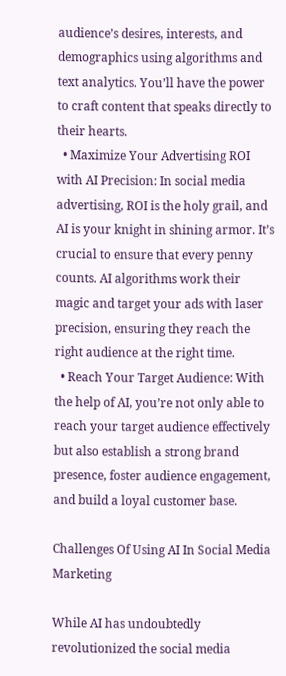audience’s desires, interests, and demographics using algorithms and text analytics. You’ll have the power to craft content that speaks directly to their hearts.
  • Maximize Your Advertising ROI with AI Precision: In social media advertising, ROI is the holy grail, and AI is your knight in shining armor. It’s crucial to ensure that every penny counts. AI algorithms work their magic and target your ads with laser precision, ensuring they reach the right audience at the right time.
  • Reach Your Target Audience: With the help of AI, you’re not only able to reach your target audience effectively but also establish a strong brand presence, foster audience engagement, and build a loyal customer base.

Challenges Of Using AI In Social Media Marketing

While AI has undoubtedly revolutionized the social media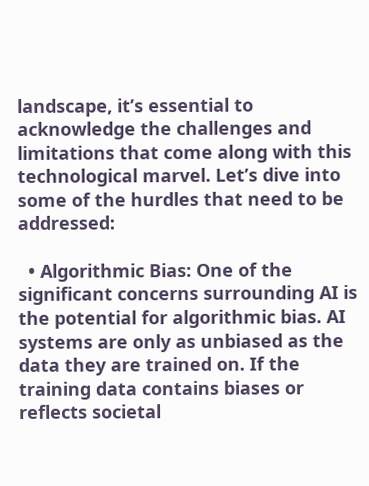landscape, it’s essential to acknowledge the challenges and limitations that come along with this technological marvel. Let’s dive into some of the hurdles that need to be addressed:

  • Algorithmic Bias: One of the significant concerns surrounding AI is the potential for algorithmic bias. AI systems are only as unbiased as the data they are trained on. If the training data contains biases or reflects societal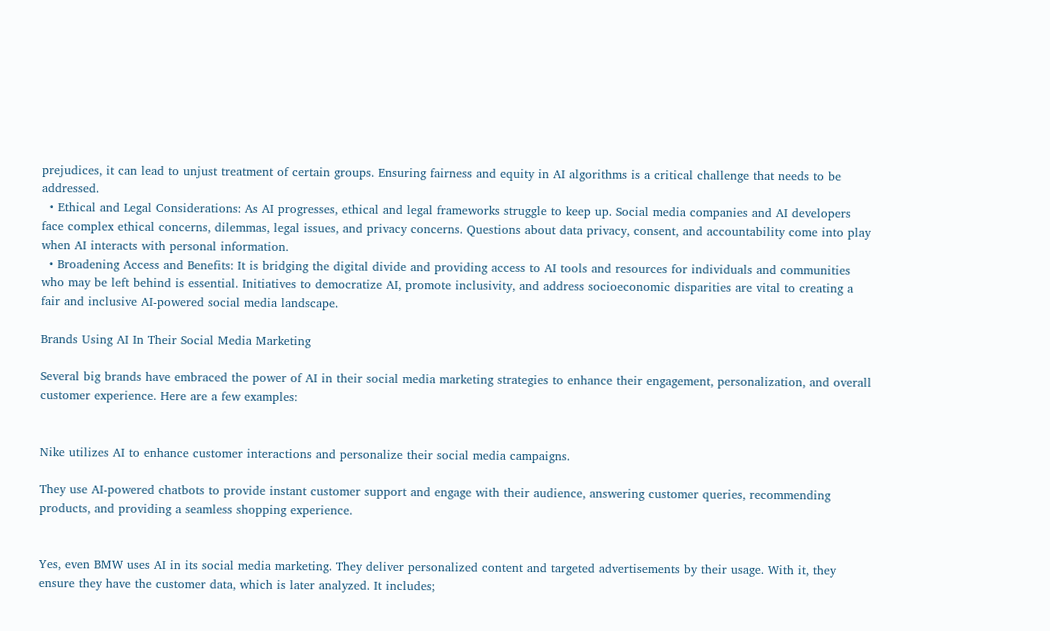prejudices, it can lead to unjust treatment of certain groups. Ensuring fairness and equity in AI algorithms is a critical challenge that needs to be addressed.
  • Ethical and Legal Considerations: As AI progresses, ethical and legal frameworks struggle to keep up. Social media companies and AI developers face complex ethical concerns, dilemmas, legal issues, and privacy concerns. Questions about data privacy, consent, and accountability come into play when AI interacts with personal information.
  • Broadening Access and Benefits: It is bridging the digital divide and providing access to AI tools and resources for individuals and communities who may be left behind is essential. Initiatives to democratize AI, promote inclusivity, and address socioeconomic disparities are vital to creating a fair and inclusive AI-powered social media landscape.

Brands Using AI In Their Social Media Marketing

Several big brands have embraced the power of AI in their social media marketing strategies to enhance their engagement, personalization, and overall customer experience. Here are a few examples:


Nike utilizes AI to enhance customer interactions and personalize their social media campaigns.

They use AI-powered chatbots to provide instant customer support and engage with their audience, answering customer queries, recommending products, and providing a seamless shopping experience.


Yes, even BMW uses AI in its social media marketing. They deliver personalized content and targeted advertisements by their usage. With it, they ensure they have the customer data, which is later analyzed. It includes;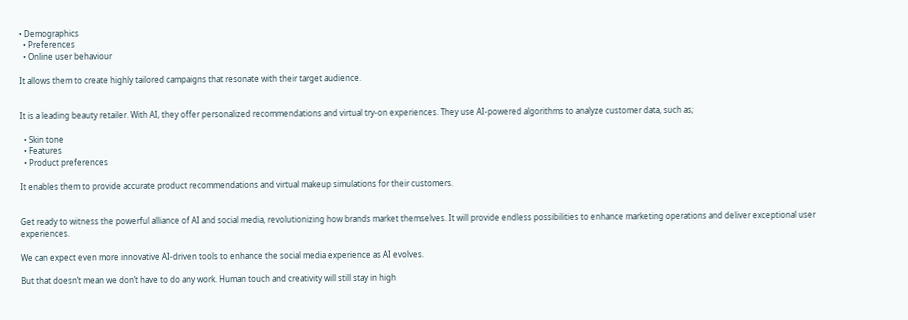• Demographics
  • Preferences
  • Online user behaviour

It allows them to create highly tailored campaigns that resonate with their target audience.


It is a leading beauty retailer. With AI, they offer personalized recommendations and virtual try-on experiences. They use AI-powered algorithms to analyze customer data, such as;

  • Skin tone
  • Features
  • Product preferences

It enables them to provide accurate product recommendations and virtual makeup simulations for their customers.


Get ready to witness the powerful alliance of AI and social media, revolutionizing how brands market themselves. It will provide endless possibilities to enhance marketing operations and deliver exceptional user experiences.

We can expect even more innovative AI-driven tools to enhance the social media experience as AI evolves.

But that doesn’t mean we don’t have to do any work. Human touch and creativity will still stay in high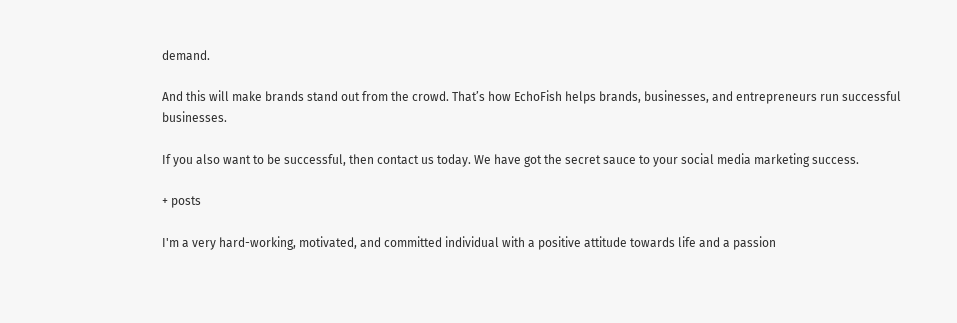demand.

And this will make brands stand out from the crowd. That’s how EchoFish helps brands, businesses, and entrepreneurs run successful businesses.

If you also want to be successful, then contact us today. We have got the secret sauce to your social media marketing success.

+ posts

I'm a very hard-working, motivated, and committed individual with a positive attitude towards life and a passion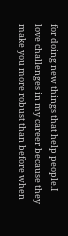for doing new things that help people.I love challenges in my career because they make you more robust than before when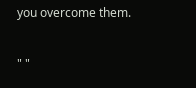you overcome them.

" "